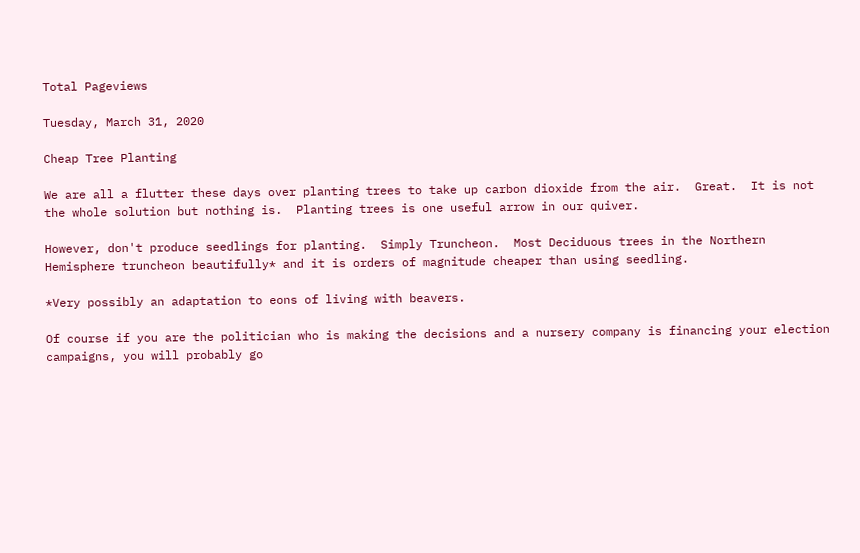Total Pageviews

Tuesday, March 31, 2020

Cheap Tree Planting

We are all a flutter these days over planting trees to take up carbon dioxide from the air.  Great.  It is not the whole solution but nothing is.  Planting trees is one useful arrow in our quiver.

However, don't produce seedlings for planting.  Simply Truncheon.  Most Deciduous trees in the Northern Hemisphere truncheon beautifully* and it is orders of magnitude cheaper than using seedling.

*Very possibly an adaptation to eons of living with beavers.

Of course if you are the politician who is making the decisions and a nursery company is financing your election campaigns, you will probably go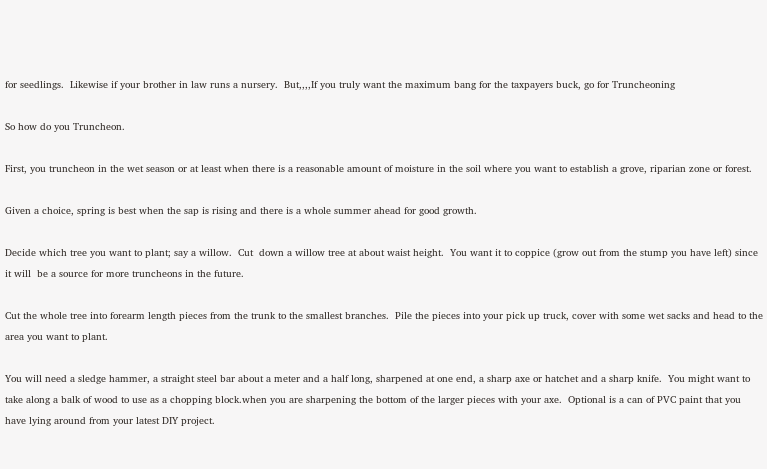for seedlings.  Likewise if your brother in law runs a nursery.  But,,,,If you truly want the maximum bang for the taxpayers buck, go for Truncheoning

So how do you Truncheon.

First, you truncheon in the wet season or at least when there is a reasonable amount of moisture in the soil where you want to establish a grove, riparian zone or forest.

Given a choice, spring is best when the sap is rising and there is a whole summer ahead for good growth.

Decide which tree you want to plant; say a willow.  Cut  down a willow tree at about waist height.  You want it to coppice (grow out from the stump you have left) since it will  be a source for more truncheons in the future.

Cut the whole tree into forearm length pieces from the trunk to the smallest branches.  Pile the pieces into your pick up truck, cover with some wet sacks and head to the area you want to plant.

You will need a sledge hammer, a straight steel bar about a meter and a half long, sharpened at one end, a sharp axe or hatchet and a sharp knife.  You might want to take along a balk of wood to use as a chopping block.when you are sharpening the bottom of the larger pieces with your axe.  Optional is a can of PVC paint that you have lying around from your latest DIY project.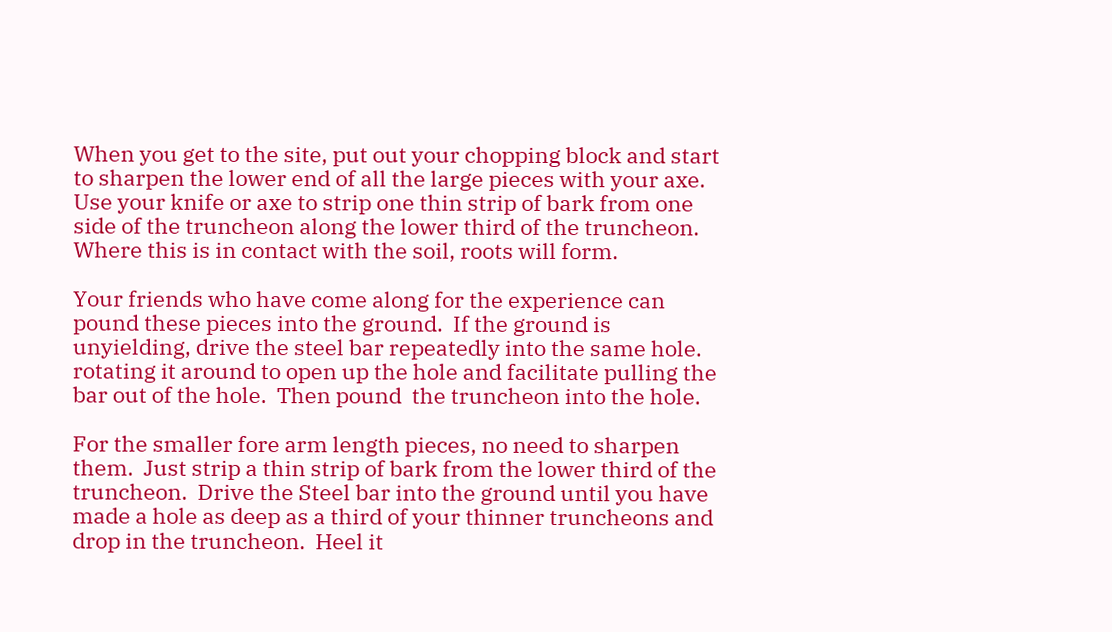When you get to the site, put out your chopping block and start to sharpen the lower end of all the large pieces with your axe.  Use your knife or axe to strip one thin strip of bark from one side of the truncheon along the lower third of the truncheon.  Where this is in contact with the soil, roots will form.

Your friends who have come along for the experience can pound these pieces into the ground.  If the ground is unyielding, drive the steel bar repeatedly into the same hole. rotating it around to open up the hole and facilitate pulling the bar out of the hole.  Then pound  the truncheon into the hole.

For the smaller fore arm length pieces, no need to sharpen them.  Just strip a thin strip of bark from the lower third of the truncheon.  Drive the Steel bar into the ground until you have made a hole as deep as a third of your thinner truncheons and drop in the truncheon.  Heel it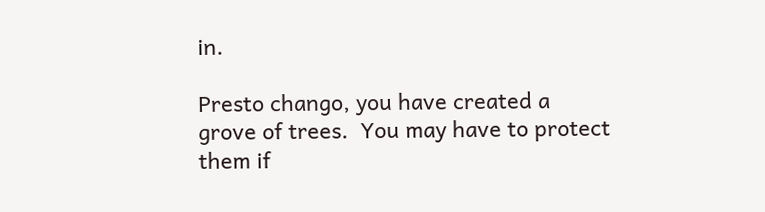in.

Presto chango, you have created a grove of trees.  You may have to protect them if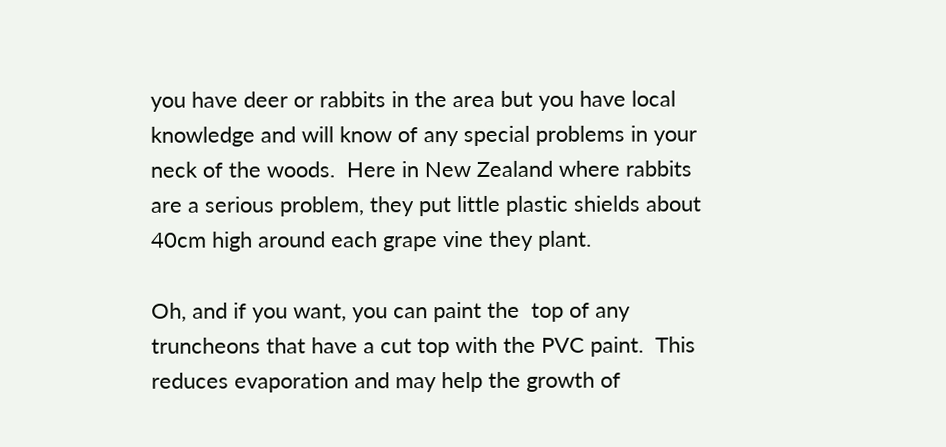you have deer or rabbits in the area but you have local knowledge and will know of any special problems in your neck of the woods.  Here in New Zealand where rabbits are a serious problem, they put little plastic shields about 40cm high around each grape vine they plant.

Oh, and if you want, you can paint the  top of any  truncheons that have a cut top with the PVC paint.  This reduces evaporation and may help the growth of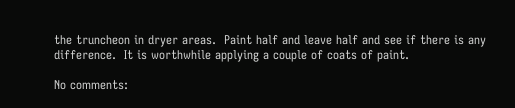the truncheon in dryer areas.  Paint half and leave half and see if there is any difference.  It is worthwhile applying a couple of coats of paint.

No comments: